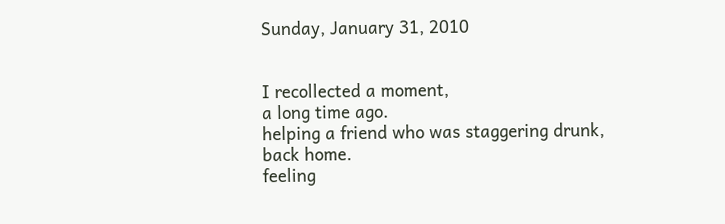Sunday, January 31, 2010


I recollected a moment,
a long time ago.
helping a friend who was staggering drunk,
back home.
feeling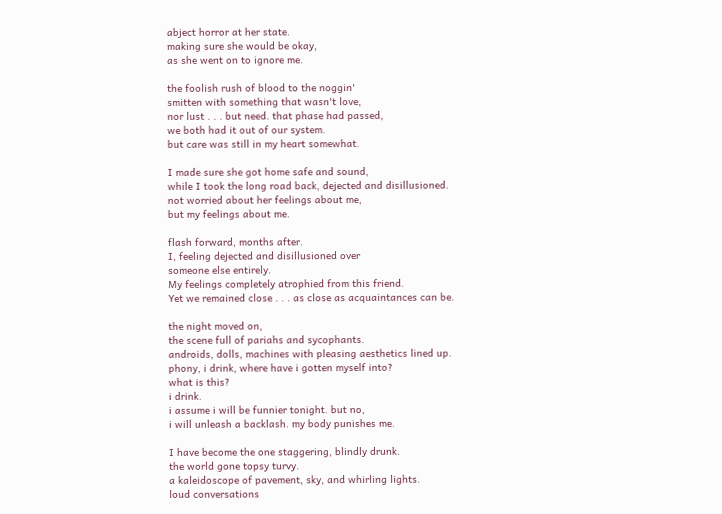abject horror at her state.
making sure she would be okay,
as she went on to ignore me.

the foolish rush of blood to the noggin'
smitten with something that wasn't love,
nor lust . . . but need. that phase had passed,
we both had it out of our system.
but care was still in my heart somewhat.

I made sure she got home safe and sound,
while I took the long road back, dejected and disillusioned.
not worried about her feelings about me,
but my feelings about me.

flash forward, months after.
I, feeling dejected and disillusioned over
someone else entirely.
My feelings completely atrophied from this friend.
Yet we remained close . . . as close as acquaintances can be.

the night moved on,
the scene full of pariahs and sycophants.
androids, dolls, machines with pleasing aesthetics lined up.
phony, i drink, where have i gotten myself into?
what is this?
i drink.
i assume i will be funnier tonight. but no,
i will unleash a backlash. my body punishes me.

I have become the one staggering, blindly drunk.
the world gone topsy turvy.
a kaleidoscope of pavement, sky, and whirling lights.
loud conversations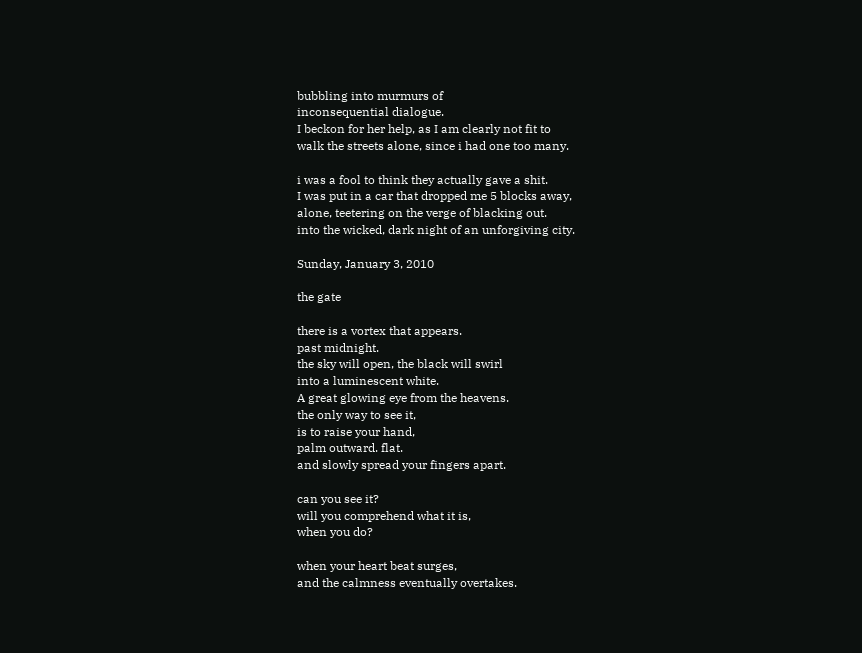bubbling into murmurs of
inconsequential dialogue.
I beckon for her help, as I am clearly not fit to
walk the streets alone, since i had one too many.

i was a fool to think they actually gave a shit.
I was put in a car that dropped me 5 blocks away,
alone, teetering on the verge of blacking out.
into the wicked, dark night of an unforgiving city.

Sunday, January 3, 2010

the gate

there is a vortex that appears.
past midnight.
the sky will open, the black will swirl
into a luminescent white.
A great glowing eye from the heavens.
the only way to see it,
is to raise your hand,
palm outward. flat.
and slowly spread your fingers apart.

can you see it?
will you comprehend what it is,
when you do?

when your heart beat surges,
and the calmness eventually overtakes.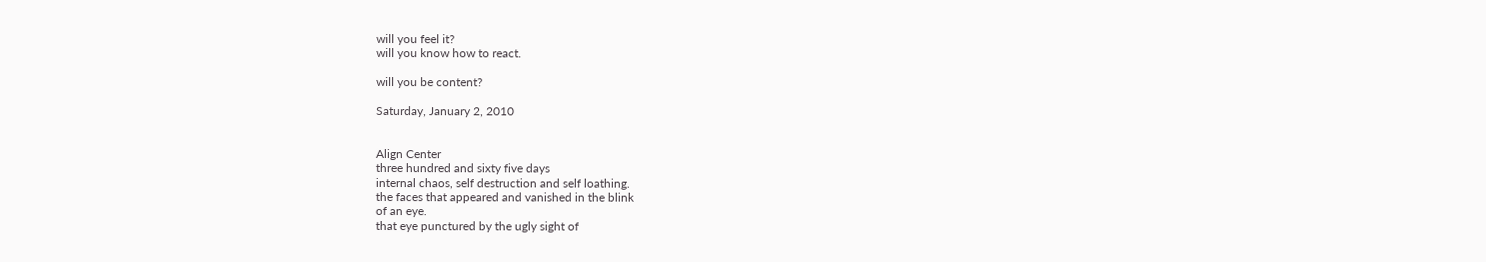will you feel it?
will you know how to react.

will you be content?

Saturday, January 2, 2010


Align Center
three hundred and sixty five days
internal chaos, self destruction and self loathing.
the faces that appeared and vanished in the blink
of an eye.
that eye punctured by the ugly sight of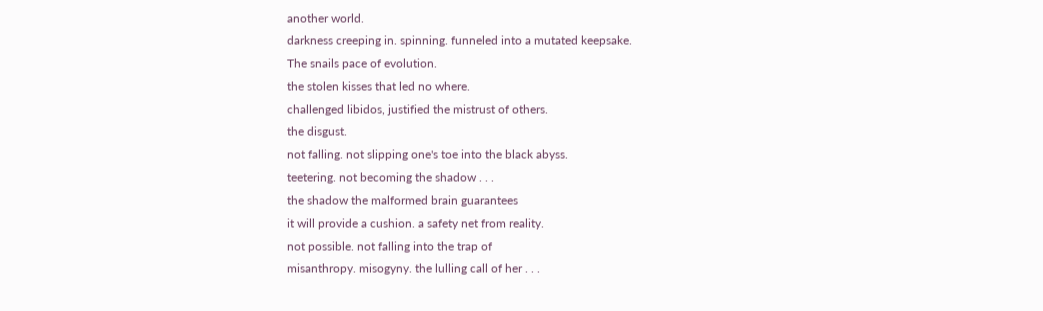another world.
darkness creeping in. spinning. funneled into a mutated keepsake.
The snails pace of evolution.
the stolen kisses that led no where.
challenged libidos, justified the mistrust of others.
the disgust.
not falling. not slipping one's toe into the black abyss.
teetering. not becoming the shadow . . .
the shadow the malformed brain guarantees
it will provide a cushion. a safety net from reality.
not possible. not falling into the trap of
misanthropy. misogyny. the lulling call of her . . .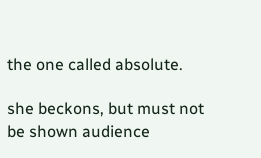the one called absolute.

she beckons, but must not be shown audience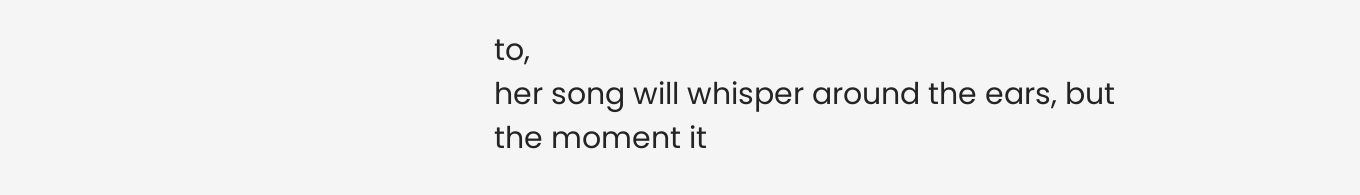to,
her song will whisper around the ears, but
the moment it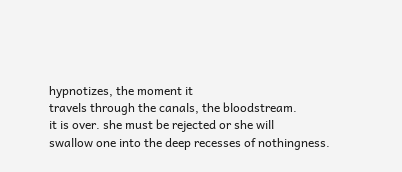hypnotizes, the moment it
travels through the canals, the bloodstream.
it is over. she must be rejected or she will
swallow one into the deep recesses of nothingness.